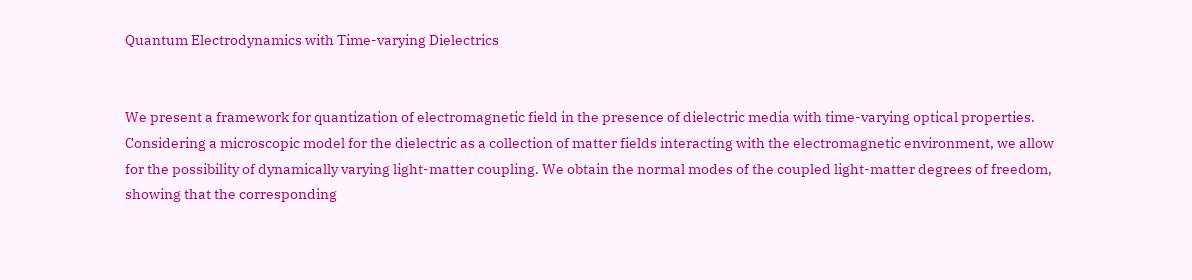Quantum Electrodynamics with Time-varying Dielectrics


We present a framework for quantization of electromagnetic field in the presence of dielectric media with time-varying optical properties. Considering a microscopic model for the dielectric as a collection of matter fields interacting with the electromagnetic environment, we allow for the possibility of dynamically varying light-matter coupling. We obtain the normal modes of the coupled light-matter degrees of freedom, showing that the corresponding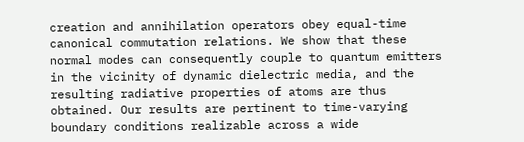creation and annihilation operators obey equal-time canonical commutation relations. We show that these normal modes can consequently couple to quantum emitters in the vicinity of dynamic dielectric media, and the resulting radiative properties of atoms are thus obtained. Our results are pertinent to time-varying boundary conditions realizable across a wide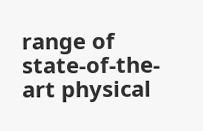range of state-of-the-art physical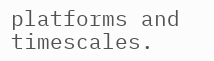platforms and timescales.